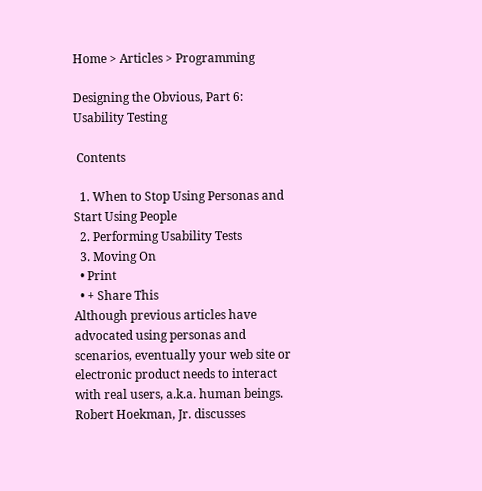Home > Articles > Programming

Designing the Obvious, Part 6: Usability Testing

 Contents

  1. When to Stop Using Personas and Start Using People
  2. Performing Usability Tests
  3. Moving On
  • Print
  • + Share This
Although previous articles have advocated using personas and scenarios, eventually your web site or electronic product needs to interact with real users, a.k.a. human beings. Robert Hoekman, Jr. discusses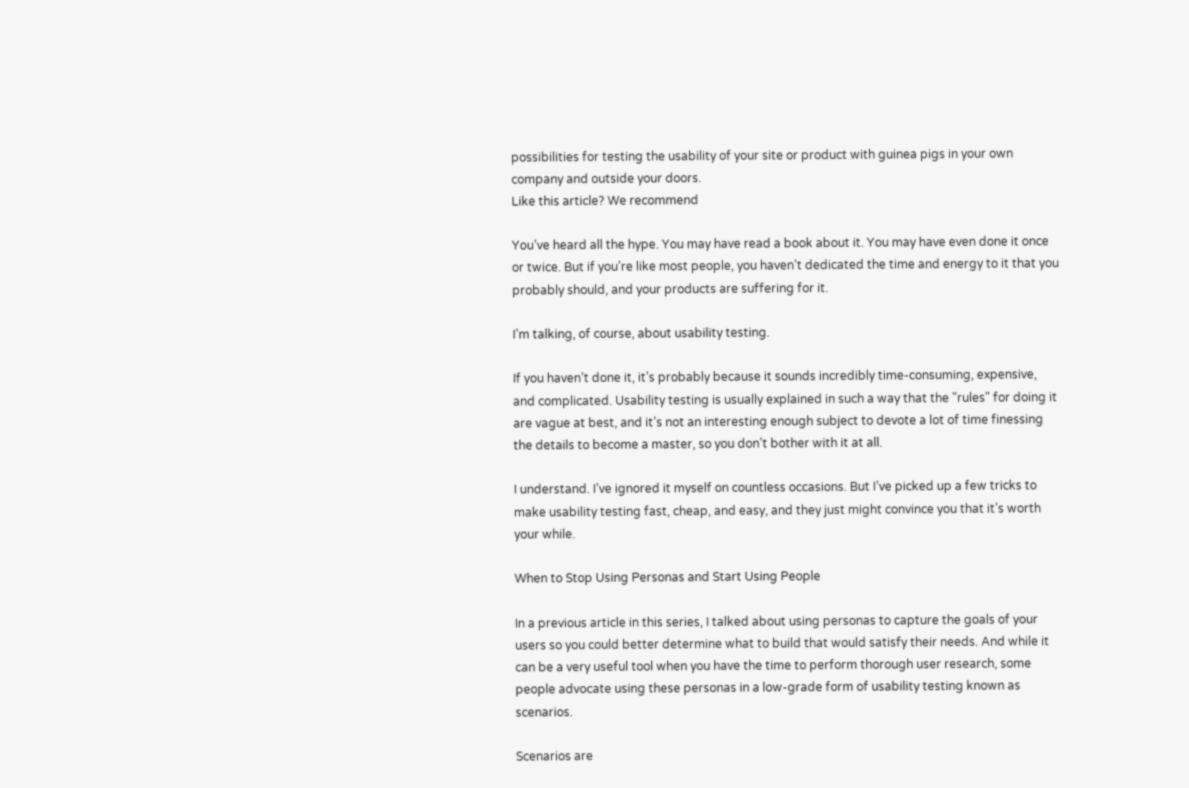possibilities for testing the usability of your site or product with guinea pigs in your own company and outside your doors.
Like this article? We recommend

You’ve heard all the hype. You may have read a book about it. You may have even done it once or twice. But if you’re like most people, you haven’t dedicated the time and energy to it that you probably should, and your products are suffering for it.

I’m talking, of course, about usability testing.

If you haven’t done it, it’s probably because it sounds incredibly time-consuming, expensive, and complicated. Usability testing is usually explained in such a way that the "rules" for doing it are vague at best, and it’s not an interesting enough subject to devote a lot of time finessing the details to become a master, so you don’t bother with it at all.

I understand. I’ve ignored it myself on countless occasions. But I’ve picked up a few tricks to make usability testing fast, cheap, and easy, and they just might convince you that it’s worth your while.

When to Stop Using Personas and Start Using People

In a previous article in this series, I talked about using personas to capture the goals of your users so you could better determine what to build that would satisfy their needs. And while it can be a very useful tool when you have the time to perform thorough user research, some people advocate using these personas in a low-grade form of usability testing known as scenarios.

Scenarios are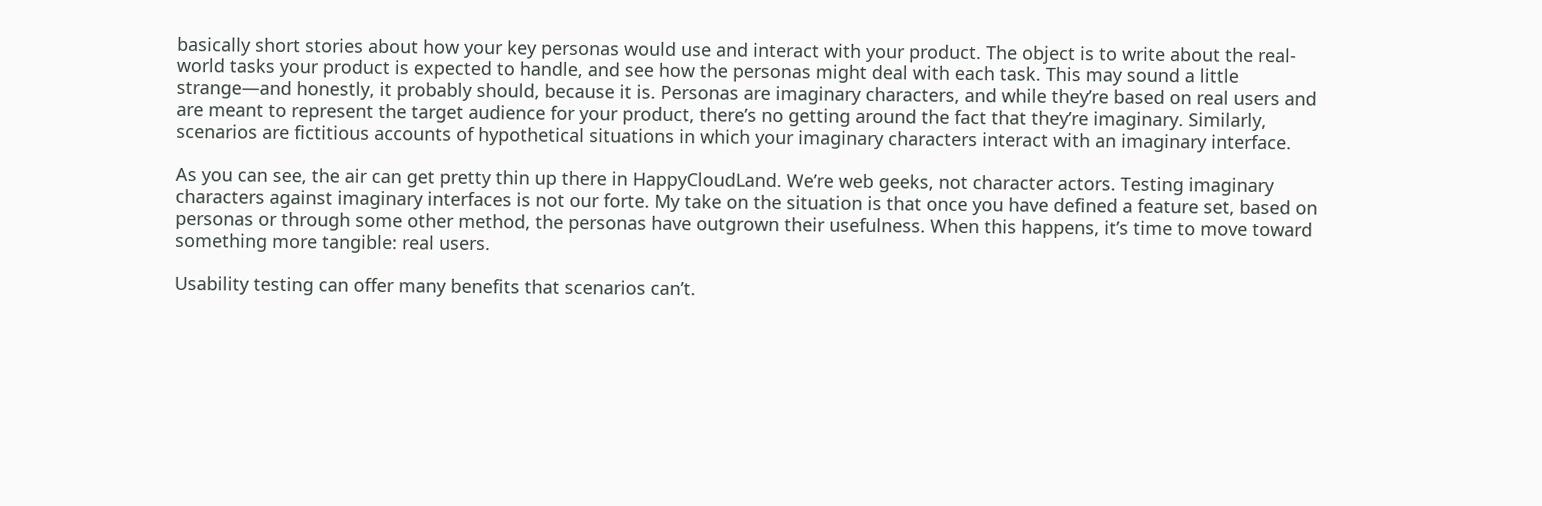basically short stories about how your key personas would use and interact with your product. The object is to write about the real-world tasks your product is expected to handle, and see how the personas might deal with each task. This may sound a little strange—and honestly, it probably should, because it is. Personas are imaginary characters, and while they’re based on real users and are meant to represent the target audience for your product, there’s no getting around the fact that they’re imaginary. Similarly, scenarios are fictitious accounts of hypothetical situations in which your imaginary characters interact with an imaginary interface.

As you can see, the air can get pretty thin up there in HappyCloudLand. We’re web geeks, not character actors. Testing imaginary characters against imaginary interfaces is not our forte. My take on the situation is that once you have defined a feature set, based on personas or through some other method, the personas have outgrown their usefulness. When this happens, it’s time to move toward something more tangible: real users.

Usability testing can offer many benefits that scenarios can’t.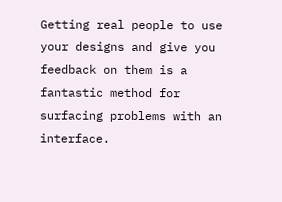Getting real people to use your designs and give you feedback on them is a fantastic method for surfacing problems with an interface.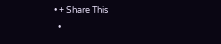• + Share This
  •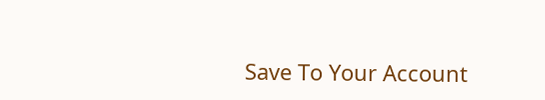Save To Your Account